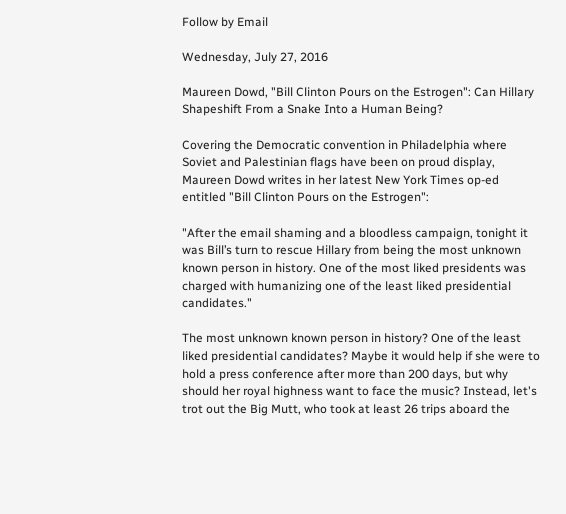Follow by Email

Wednesday, July 27, 2016

Maureen Dowd, "Bill Clinton Pours on the Estrogen": Can Hillary Shapeshift From a Snake Into a Human Being?

Covering the Democratic convention in Philadelphia where Soviet and Palestinian flags have been on proud display, Maureen Dowd writes in her latest New York Times op-ed entitled "Bill Clinton Pours on the Estrogen":

"After the email shaming and a bloodless campaign, tonight it was Bill’s turn to rescue Hillary from being the most unknown known person in history. One of the most liked presidents was charged with humanizing one of the least liked presidential candidates."

The most unknown known person in history? One of the least liked presidential candidates? Maybe it would help if she were to hold a press conference after more than 200 days, but why should her royal highness want to face the music? Instead, let's trot out the Big Mutt, who took at least 26 trips aboard the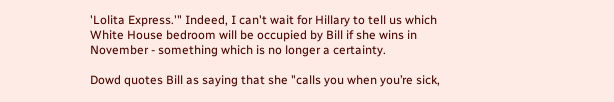'Lolita Express.'" Indeed, I can't wait for Hillary to tell us which White House bedroom will be occupied by Bill if she wins in November - something which is no longer a certainty.

Dowd quotes Bill as saying that she "calls you when you’re sick,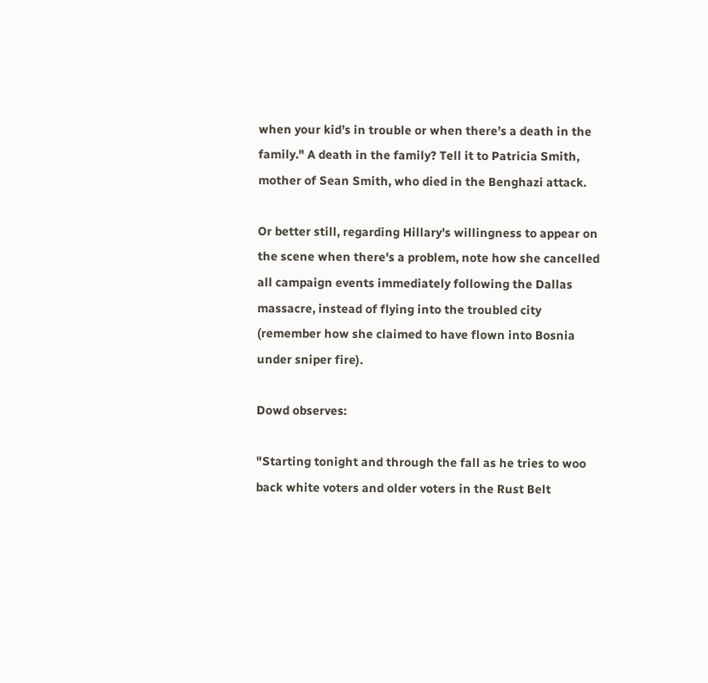when your kid’s in trouble or when there’s a death in the family." A death in the family? Tell it to Patricia Smith, mother of Sean Smith, who died in the Benghazi attack.

Or better still, regarding Hillary's willingness to appear on the scene when there's a problem, note how she cancelled all campaign events immediately following the Dallas massacre, instead of flying into the troubled city (remember how she claimed to have flown into Bosnia under sniper fire).

Dowd observes:

"Starting tonight and through the fall as he tries to woo back white voters and older voters in the Rust Belt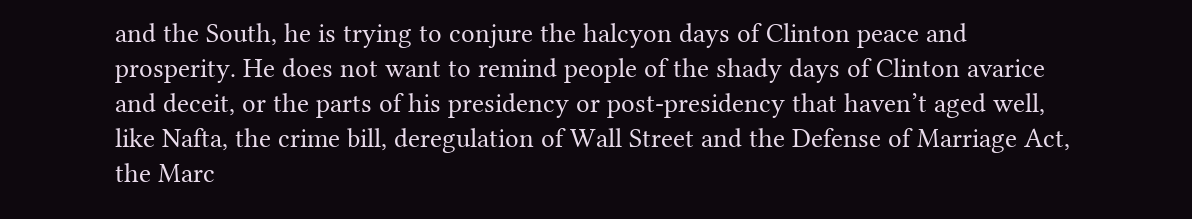and the South, he is trying to conjure the halcyon days of Clinton peace and prosperity. He does not want to remind people of the shady days of Clinton avarice and deceit, or the parts of his presidency or post-presidency that haven’t aged well, like Nafta, the crime bill, deregulation of Wall Street and the Defense of Marriage Act, the Marc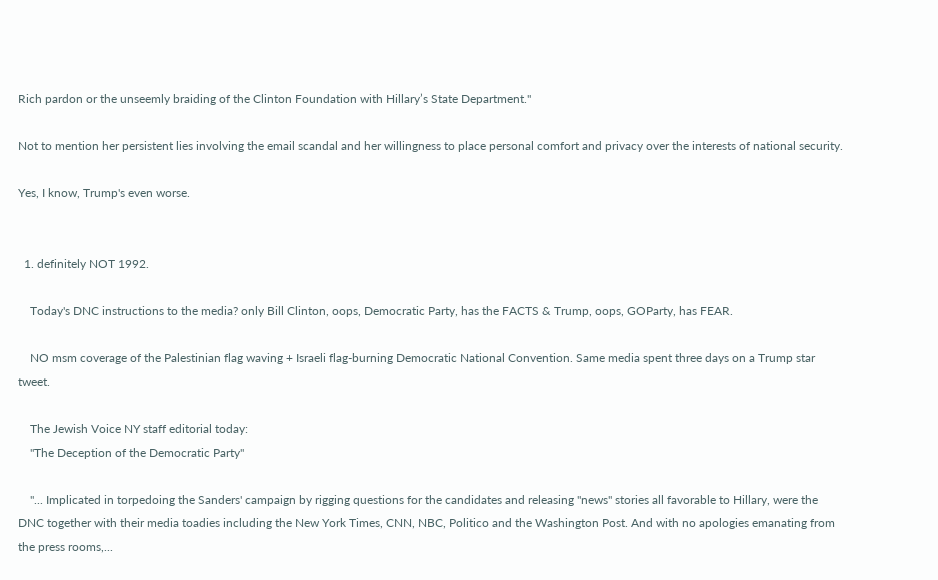Rich pardon or the unseemly braiding of the Clinton Foundation with Hillary’s State Department."

Not to mention her persistent lies involving the email scandal and her willingness to place personal comfort and privacy over the interests of national security.

Yes, I know, Trump's even worse.


  1. definitely NOT 1992.

    Today's DNC instructions to the media? only Bill Clinton, oops, Democratic Party, has the FACTS & Trump, oops, GOParty, has FEAR.

    NO msm coverage of the Palestinian flag waving + Israeli flag-burning Democratic National Convention. Same media spent three days on a Trump star tweet.

    The Jewish Voice NY staff editorial today:
    "The Deception of the Democratic Party"

    "... Implicated in torpedoing the Sanders' campaign by rigging questions for the candidates and releasing "news" stories all favorable to Hillary, were the DNC together with their media toadies including the New York Times, CNN, NBC, Politico and the Washington Post. And with no apologies emanating from the press rooms,...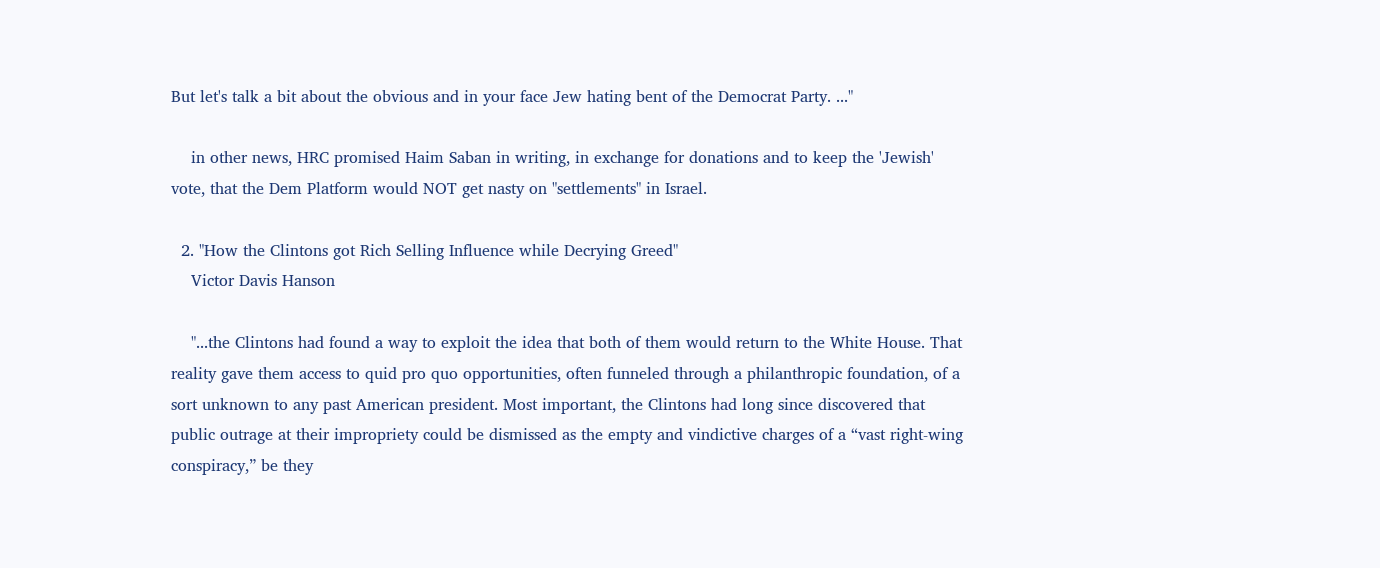But let's talk a bit about the obvious and in your face Jew hating bent of the Democrat Party. ..."

    in other news, HRC promised Haim Saban in writing, in exchange for donations and to keep the 'Jewish' vote, that the Dem Platform would NOT get nasty on "settlements" in Israel.

  2. "How the Clintons got Rich Selling Influence while Decrying Greed"
    Victor Davis Hanson

    "...the Clintons had found a way to exploit the idea that both of them would return to the White House. That reality gave them access to quid pro quo opportunities, often funneled through a philanthropic foundation, of a sort unknown to any past American president. Most important, the Clintons had long since discovered that public outrage at their impropriety could be dismissed as the empty and vindictive charges of a “vast right-wing conspiracy,” be they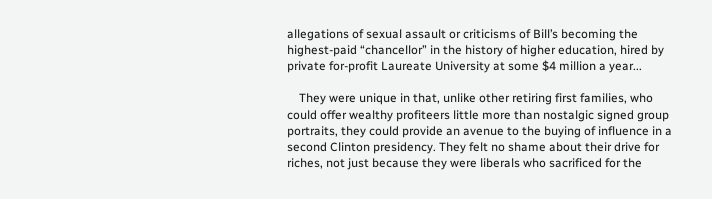allegations of sexual assault or criticisms of Bill’s becoming the highest-paid “chancellor” in the history of higher education, hired by private for-profit Laureate University at some $4 million a year...

    They were unique in that, unlike other retiring first families, who could offer wealthy profiteers little more than nostalgic signed group portraits, they could provide an avenue to the buying of influence in a second Clinton presidency. They felt no shame about their drive for riches, not just because they were liberals who sacrificed for the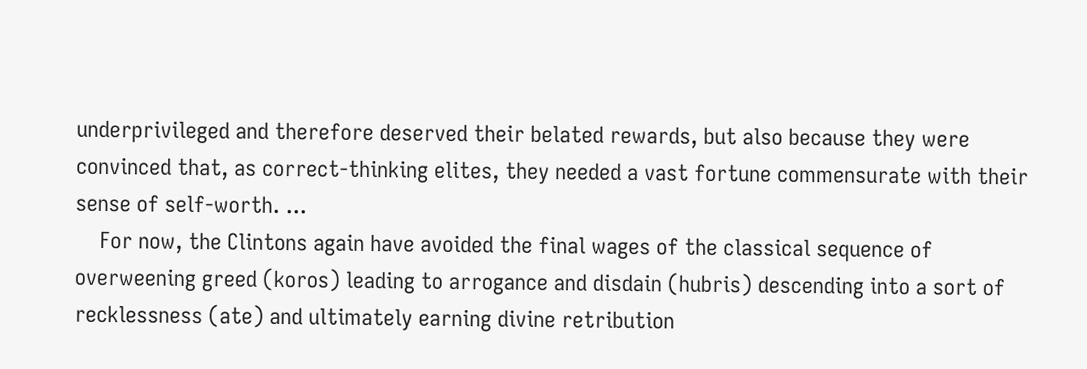underprivileged and therefore deserved their belated rewards, but also because they were convinced that, as correct-thinking elites, they needed a vast fortune commensurate with their sense of self-worth. ...
    For now, the Clintons again have avoided the final wages of the classical sequence of overweening greed (koros) leading to arrogance and disdain (hubris) descending into a sort of recklessness (ate) and ultimately earning divine retribution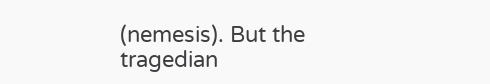(nemesis). But the tragedian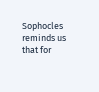Sophocles reminds us that for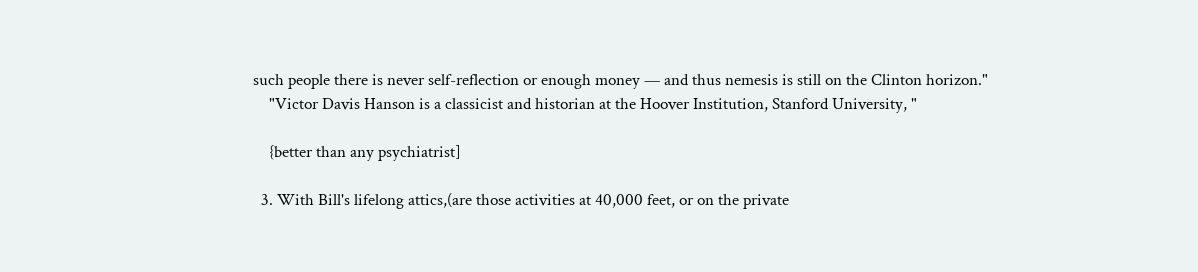such people there is never self-reflection or enough money — and thus nemesis is still on the Clinton horizon."
    "Victor Davis Hanson is a classicist and historian at the Hoover Institution, Stanford University, "

    {better than any psychiatrist]

  3. With Bill's lifelong attics,(are those activities at 40,000 feet, or on the private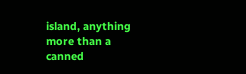island, anything more than a canned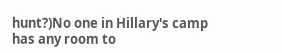hunt?)No one in Hillary's camp has any room to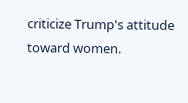criticize Trump's attitude toward women.